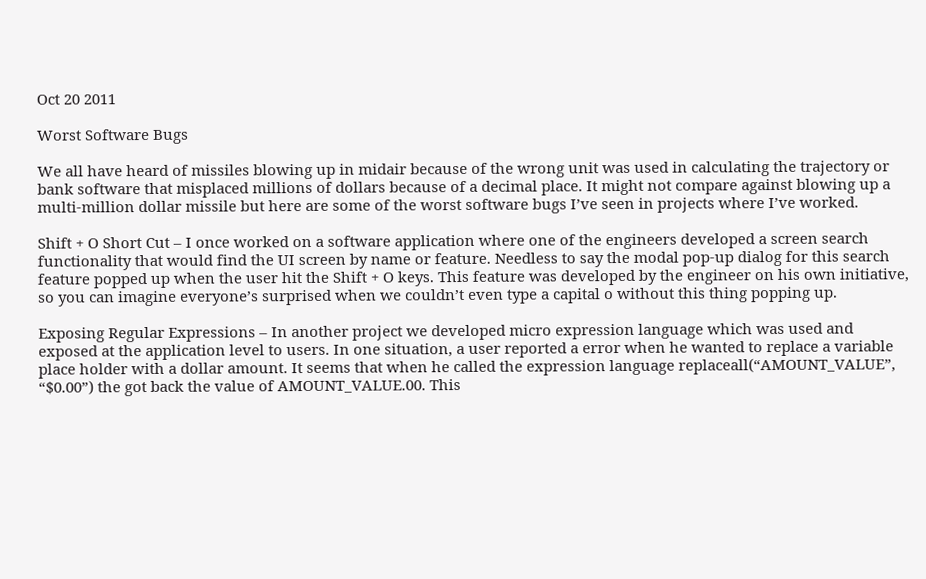Oct 20 2011

Worst Software Bugs

We all have heard of missiles blowing up in midair because of the wrong unit was used in calculating the trajectory or bank software that misplaced millions of dollars because of a decimal place. It might not compare against blowing up a multi-million dollar missile but here are some of the worst software bugs I’ve seen in projects where I’ve worked.

Shift + O Short Cut – I once worked on a software application where one of the engineers developed a screen search functionality that would find the UI screen by name or feature. Needless to say the modal pop-up dialog for this search feature popped up when the user hit the Shift + O keys. This feature was developed by the engineer on his own initiative, so you can imagine everyone’s surprised when we couldn’t even type a capital o without this thing popping up.

Exposing Regular Expressions – In another project we developed micro expression language which was used and exposed at the application level to users. In one situation, a user reported a error when he wanted to replace a variable place holder with a dollar amount. It seems that when he called the expression language replaceall(“AMOUNT_VALUE”, “$0.00”) the got back the value of AMOUNT_VALUE.00. This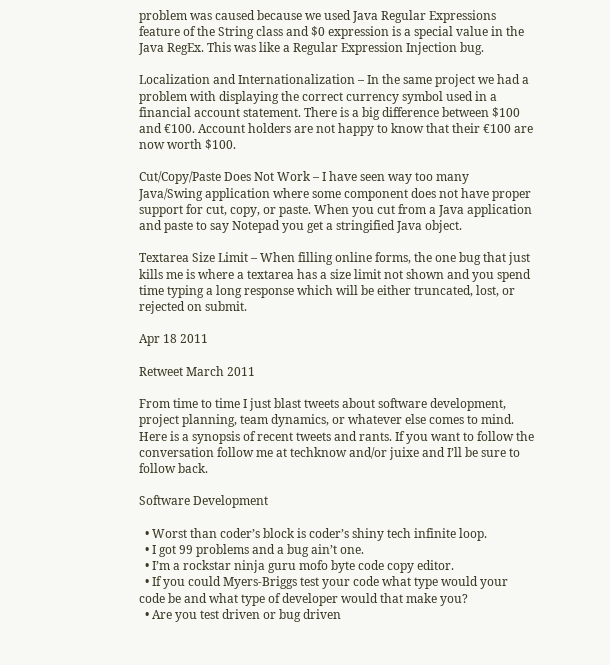problem was caused because we used Java Regular Expressions feature of the String class and $0 expression is a special value in the Java RegEx. This was like a Regular Expression Injection bug.

Localization and Internationalization – In the same project we had a problem with displaying the correct currency symbol used in a financial account statement. There is a big difference between $100 and €100. Account holders are not happy to know that their €100 are now worth $100.

Cut/Copy/Paste Does Not Work – I have seen way too many Java/Swing application where some component does not have proper support for cut, copy, or paste. When you cut from a Java application and paste to say Notepad you get a stringified Java object.

Textarea Size Limit – When filling online forms, the one bug that just kills me is where a textarea has a size limit not shown and you spend time typing a long response which will be either truncated, lost, or rejected on submit.

Apr 18 2011

Retweet March 2011

From time to time I just blast tweets about software development, project planning, team dynamics, or whatever else comes to mind. Here is a synopsis of recent tweets and rants. If you want to follow the conversation follow me at techknow and/or juixe and I’ll be sure to follow back.

Software Development

  • Worst than coder’s block is coder’s shiny tech infinite loop.
  • I got 99 problems and a bug ain’t one.
  • I’m a rockstar ninja guru mofo byte code copy editor.
  • If you could Myers-Briggs test your code what type would your code be and what type of developer would that make you?
  • Are you test driven or bug driven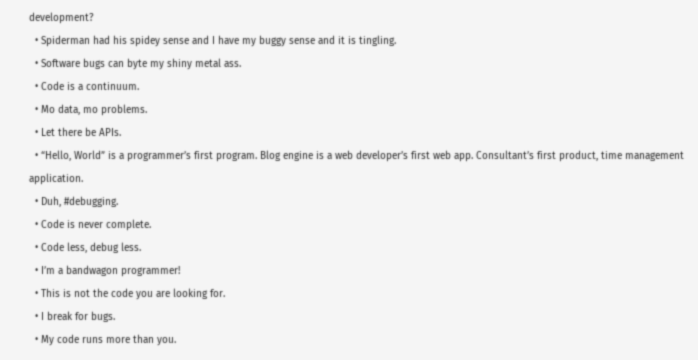development?
  • Spiderman had his spidey sense and I have my buggy sense and it is tingling.
  • Software bugs can byte my shiny metal ass.
  • Code is a continuum.
  • Mo data, mo problems.
  • Let there be APIs.
  • “Hello, World” is a programmer’s first program. Blog engine is a web developer’s first web app. Consultant’s first product, time management application.
  • Duh, #debugging.
  • Code is never complete.
  • Code less, debug less.
  • I’m a bandwagon programmer!
  • This is not the code you are looking for.
  • I break for bugs.
  • My code runs more than you.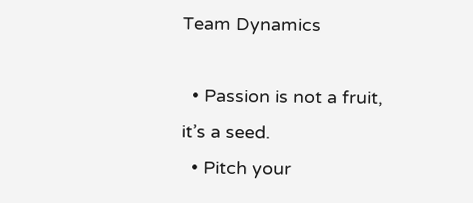Team Dynamics

  • Passion is not a fruit, it’s a seed.
  • Pitch your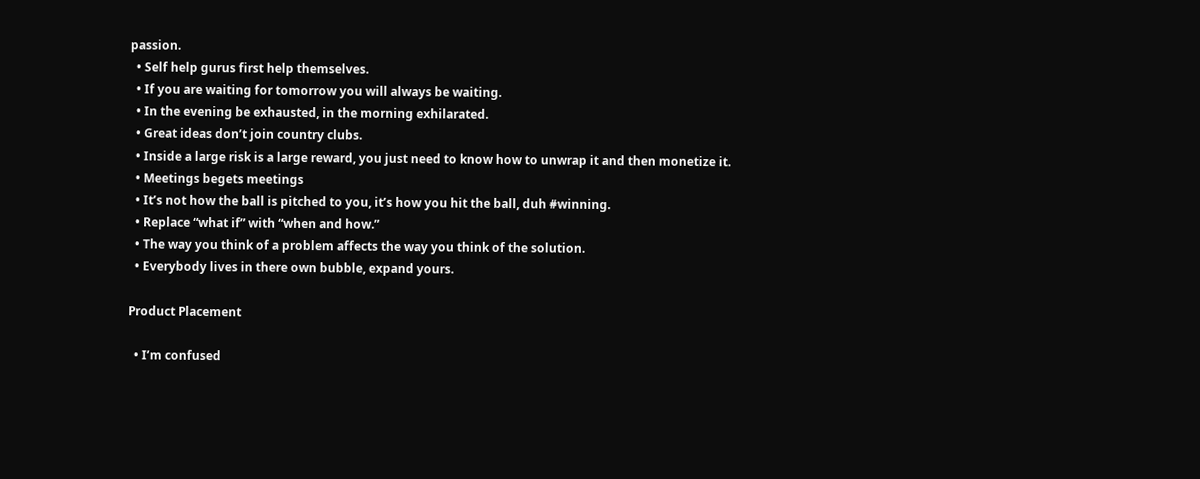passion.
  • Self help gurus first help themselves.
  • If you are waiting for tomorrow you will always be waiting.
  • In the evening be exhausted, in the morning exhilarated.
  • Great ideas don’t join country clubs.
  • Inside a large risk is a large reward, you just need to know how to unwrap it and then monetize it.
  • Meetings begets meetings
  • It’s not how the ball is pitched to you, it’s how you hit the ball, duh #winning.
  • Replace “what if” with “when and how.”
  • The way you think of a problem affects the way you think of the solution.
  • Everybody lives in there own bubble, expand yours.

Product Placement

  • I’m confused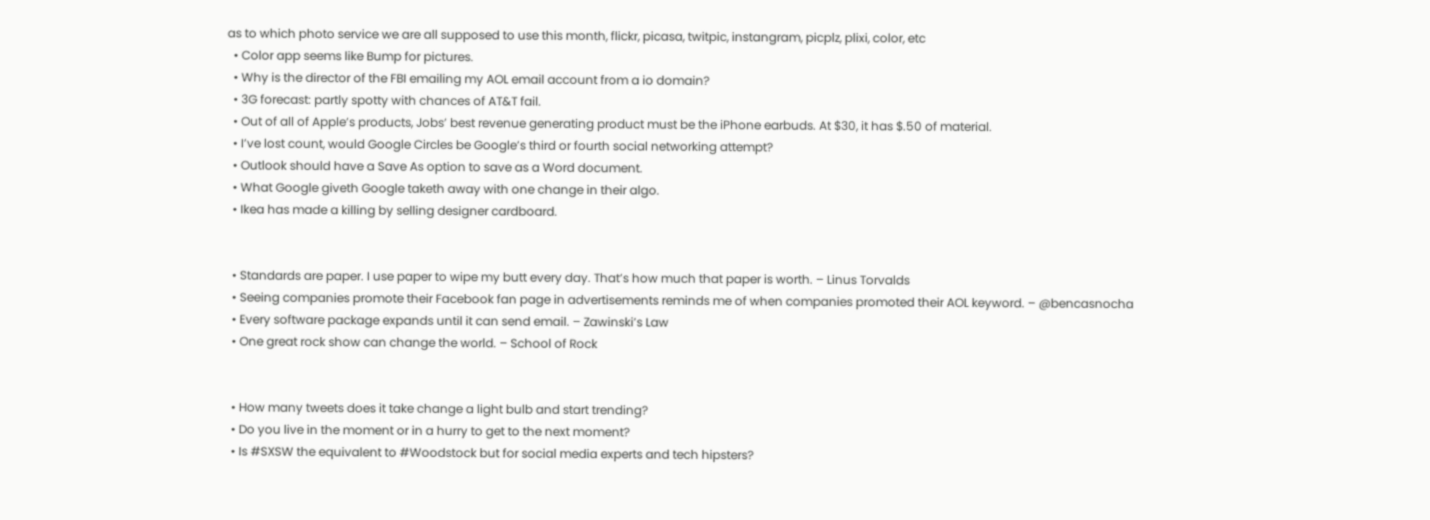as to which photo service we are all supposed to use this month, flickr, picasa, twitpic, instangram, picplz, plixi, color, etc
  • Color app seems like Bump for pictures.
  • Why is the director of the FBI emailing my AOL email account from a io domain?
  • 3G forecast: partly spotty with chances of AT&T fail.
  • Out of all of Apple’s products, Jobs’ best revenue generating product must be the iPhone earbuds. At $30, it has $.50 of material.
  • I’ve lost count, would Google Circles be Google’s third or fourth social networking attempt?
  • Outlook should have a Save As option to save as a Word document.
  • What Google giveth Google taketh away with one change in their algo.
  • Ikea has made a killing by selling designer cardboard.


  • Standards are paper. I use paper to wipe my butt every day. That’s how much that paper is worth. – Linus Torvalds
  • Seeing companies promote their Facebook fan page in advertisements reminds me of when companies promoted their AOL keyword. – @bencasnocha
  • Every software package expands until it can send email. – Zawinski’s Law
  • One great rock show can change the world. – School of Rock


  • How many tweets does it take change a light bulb and start trending?
  • Do you live in the moment or in a hurry to get to the next moment?
  • Is #SXSW the equivalent to #Woodstock but for social media experts and tech hipsters?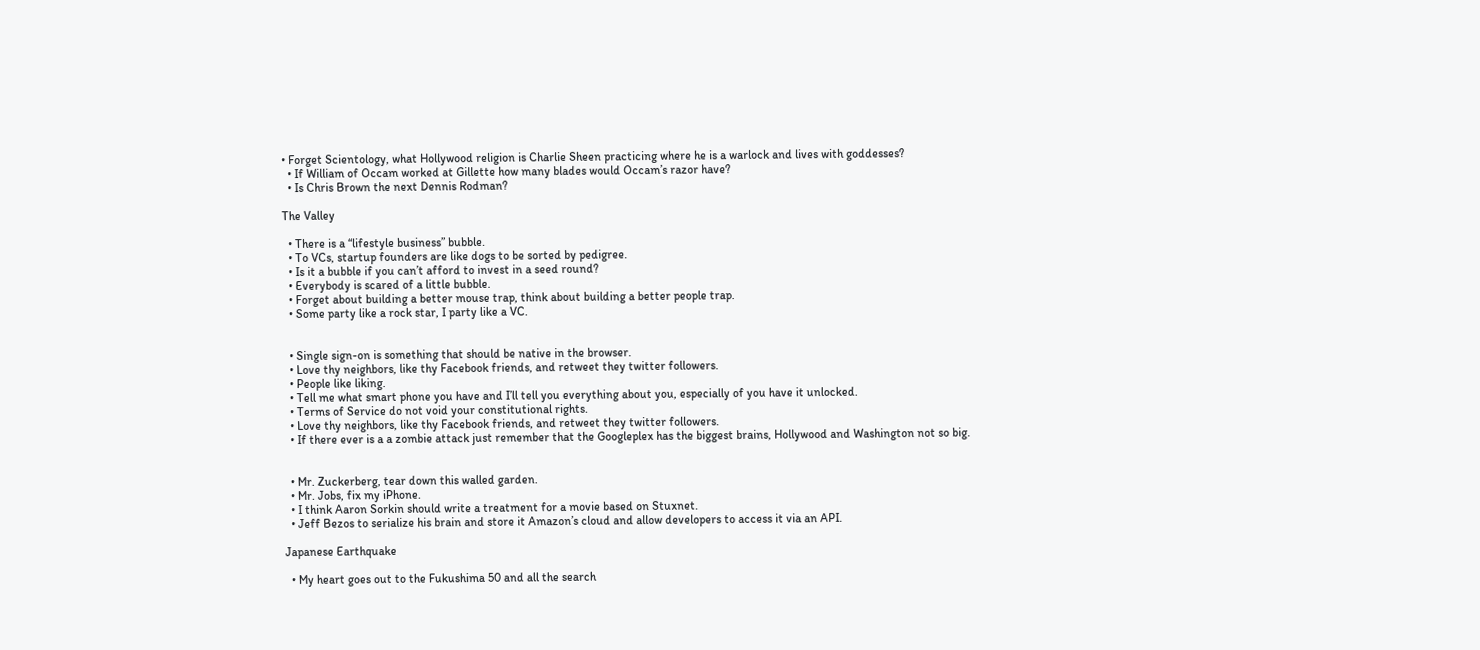• Forget Scientology, what Hollywood religion is Charlie Sheen practicing where he is a warlock and lives with goddesses?
  • If William of Occam worked at Gillette how many blades would Occam’s razor have?
  • Is Chris Brown the next Dennis Rodman?

The Valley

  • There is a “lifestyle business” bubble.
  • To VCs, startup founders are like dogs to be sorted by pedigree.
  • Is it a bubble if you can’t afford to invest in a seed round?
  • Everybody is scared of a little bubble.
  • Forget about building a better mouse trap, think about building a better people trap.
  • Some party like a rock star, I party like a VC.


  • Single sign-on is something that should be native in the browser.
  • Love thy neighbors, like thy Facebook friends, and retweet they twitter followers.
  • People like liking.
  • Tell me what smart phone you have and I’ll tell you everything about you, especially of you have it unlocked.
  • Terms of Service do not void your constitutional rights.
  • Love thy neighbors, like thy Facebook friends, and retweet they twitter followers.
  • If there ever is a a zombie attack just remember that the Googleplex has the biggest brains, Hollywood and Washington not so big.


  • Mr. Zuckerberg, tear down this walled garden.
  • Mr. Jobs, fix my iPhone.
  • I think Aaron Sorkin should write a treatment for a movie based on Stuxnet.
  • Jeff Bezos to serialize his brain and store it Amazon’s cloud and allow developers to access it via an API.

Japanese Earthquake

  • My heart goes out to the Fukushima 50 and all the search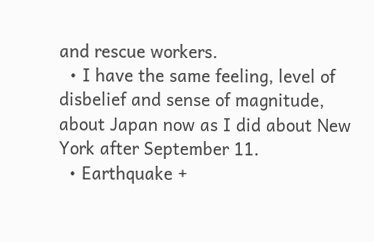and rescue workers.
  • I have the same feeling, level of disbelief and sense of magnitude, about Japan now as I did about New York after September 11.
  • Earthquake +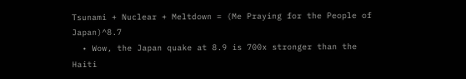Tsunami + Nuclear + Meltdown = (Me Praying for the People of Japan)^8.7
  • Wow, the Japan quake at 8.9 is 700x stronger than the Haiti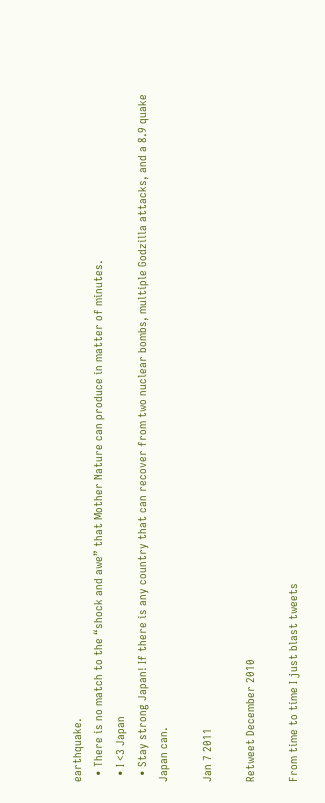earthquake.
  • There is no match to the “shock and awe” that Mother Nature can produce in matter of minutes.
  • I <3 Japan
  • Stay strong Japan! If there is any country that can recover from two nuclear bombs, multiple Godzilla attacks, and a 8.9 quake Japan can.

Jan 7 2011

Retweet December 2010

From time to time I just blast tweets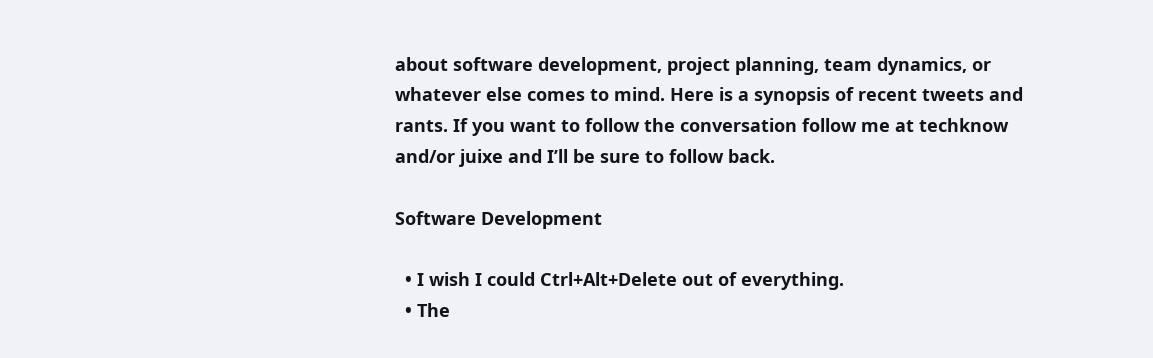about software development, project planning, team dynamics, or whatever else comes to mind. Here is a synopsis of recent tweets and rants. If you want to follow the conversation follow me at techknow and/or juixe and I’ll be sure to follow back.

Software Development

  • I wish I could Ctrl+Alt+Delete out of everything.
  • The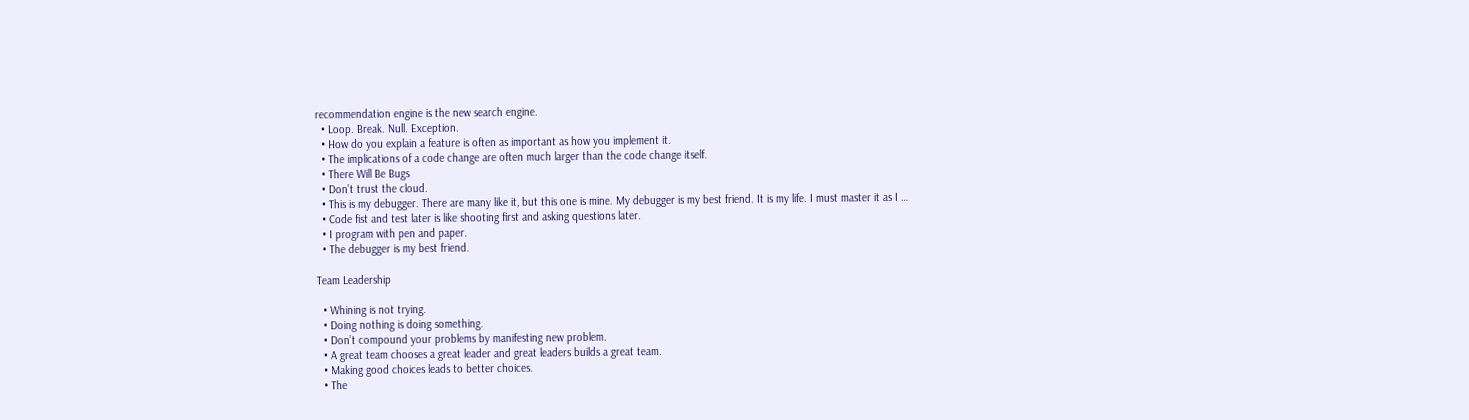recommendation engine is the new search engine.
  • Loop. Break. Null. Exception.
  • How do you explain a feature is often as important as how you implement it.
  • The implications of a code change are often much larger than the code change itself.
  • There Will Be Bugs
  • Don’t trust the cloud.
  • This is my debugger. There are many like it, but this one is mine. My debugger is my best friend. It is my life. I must master it as I …
  • Code fist and test later is like shooting first and asking questions later.
  • I program with pen and paper.
  • The debugger is my best friend.

Team Leadership

  • Whining is not trying.
  • Doing nothing is doing something.
  • Don’t compound your problems by manifesting new problem.
  • A great team chooses a great leader and great leaders builds a great team.
  • Making good choices leads to better choices.
  • The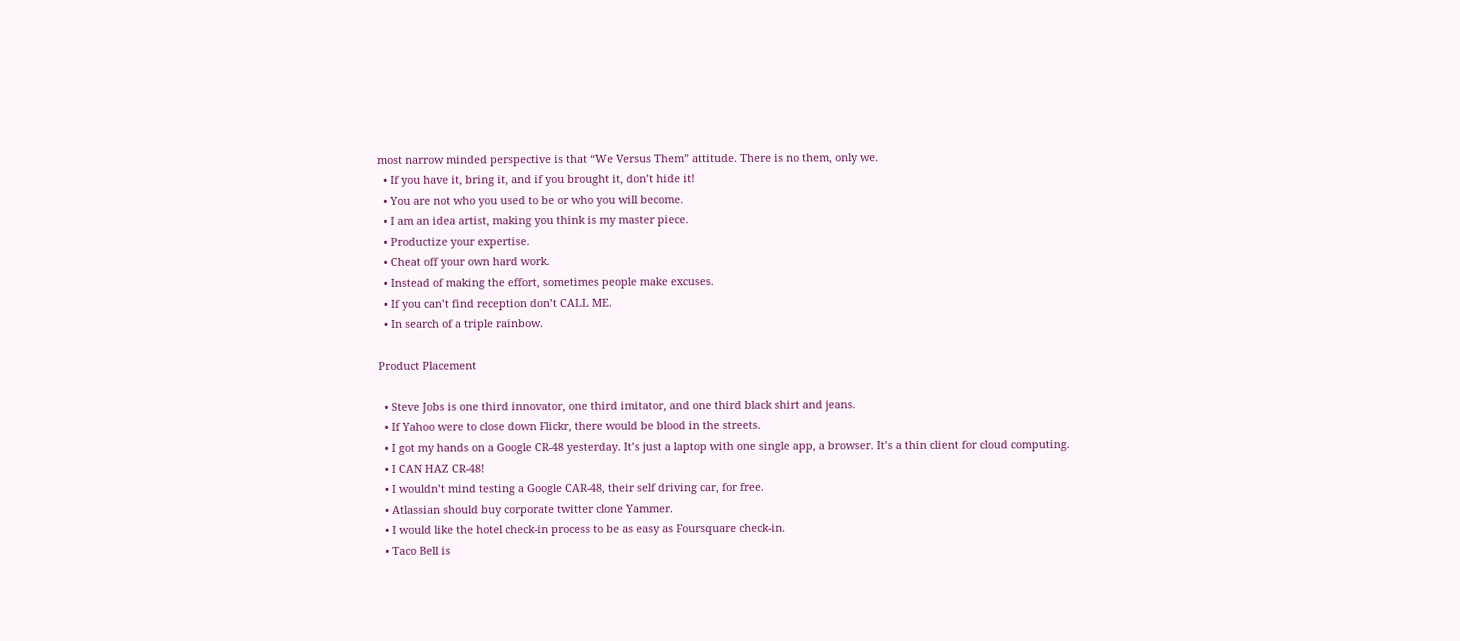most narrow minded perspective is that “We Versus Them” attitude. There is no them, only we.
  • If you have it, bring it, and if you brought it, don’t hide it!
  • You are not who you used to be or who you will become.
  • I am an idea artist, making you think is my master piece.
  • Productize your expertise.
  • Cheat off your own hard work.
  • Instead of making the effort, sometimes people make excuses.
  • If you can’t find reception don’t CALL ME.
  • In search of a triple rainbow.

Product Placement

  • Steve Jobs is one third innovator, one third imitator, and one third black shirt and jeans.
  • If Yahoo were to close down Flickr, there would be blood in the streets.
  • I got my hands on a Google CR-48 yesterday. It’s just a laptop with one single app, a browser. It’s a thin client for cloud computing.
  • I CAN HAZ CR-48!
  • I wouldn’t mind testing a Google CAR-48, their self driving car, for free.
  • Atlassian should buy corporate twitter clone Yammer.
  • I would like the hotel check-in process to be as easy as Foursquare check-in.
  • Taco Bell is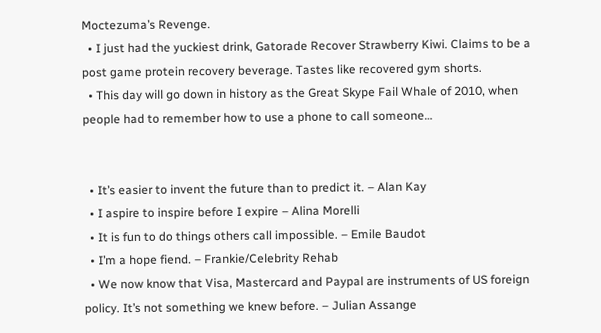Moctezuma’s Revenge.
  • I just had the yuckiest drink, Gatorade Recover Strawberry Kiwi. Claims to be a post game protein recovery beverage. Tastes like recovered gym shorts.
  • This day will go down in history as the Great Skype Fail Whale of 2010, when people had to remember how to use a phone to call someone…


  • It’s easier to invent the future than to predict it. – Alan Kay
  • I aspire to inspire before I expire – Alina Morelli
  • It is fun to do things others call impossible. – Emile Baudot
  • I’m a hope fiend. – Frankie/Celebrity Rehab
  • We now know that Visa, Mastercard and Paypal are instruments of US foreign policy. It’s not something we knew before. – Julian Assange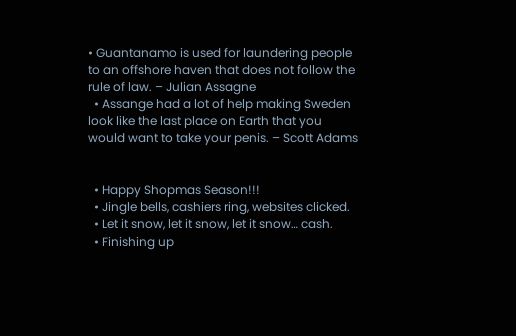• Guantanamo is used for laundering people to an offshore haven that does not follow the rule of law. – Julian Assagne
  • Assange had a lot of help making Sweden look like the last place on Earth that you would want to take your penis. – Scott Adams


  • Happy Shopmas Season!!!
  • Jingle bells, cashiers ring, websites clicked.
  • Let it snow, let it snow, let it snow… cash.
  • Finishing up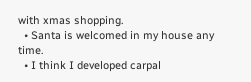with xmas shopping.
  • Santa is welcomed in my house any time.
  • I think I developed carpal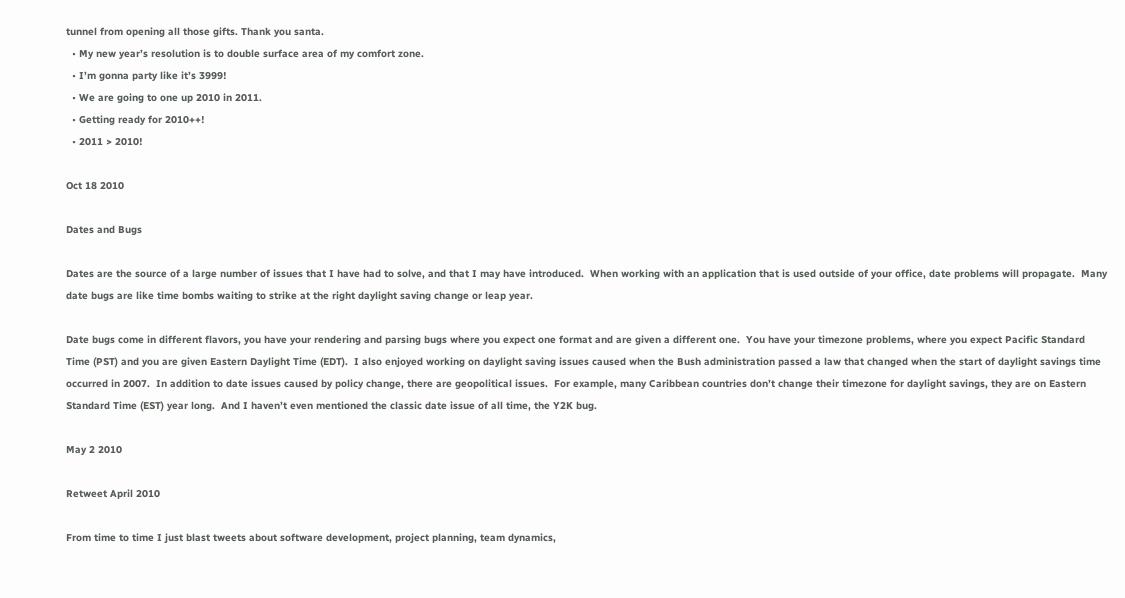tunnel from opening all those gifts. Thank you santa.
  • My new year’s resolution is to double surface area of my comfort zone.
  • I’m gonna party like it’s 3999!
  • We are going to one up 2010 in 2011.
  • Getting ready for 2010++!
  • 2011 > 2010!

Oct 18 2010

Dates and Bugs

Dates are the source of a large number of issues that I have had to solve, and that I may have introduced.  When working with an application that is used outside of your office, date problems will propagate.  Many date bugs are like time bombs waiting to strike at the right daylight saving change or leap year.

Date bugs come in different flavors, you have your rendering and parsing bugs where you expect one format and are given a different one.  You have your timezone problems, where you expect Pacific Standard Time (PST) and you are given Eastern Daylight Time (EDT).  I also enjoyed working on daylight saving issues caused when the Bush administration passed a law that changed when the start of daylight savings time occurred in 2007.  In addition to date issues caused by policy change, there are geopolitical issues.  For example, many Caribbean countries don’t change their timezone for daylight savings, they are on Eastern Standard Time (EST) year long.  And I haven’t even mentioned the classic date issue of all time, the Y2K bug.

May 2 2010

Retweet April 2010

From time to time I just blast tweets about software development, project planning, team dynamics,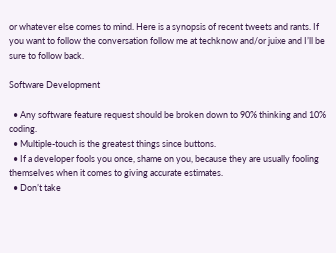or whatever else comes to mind. Here is a synopsis of recent tweets and rants. If you want to follow the conversation follow me at techknow and/or juixe and I’ll be sure to follow back.

Software Development

  • Any software feature request should be broken down to 90% thinking and 10% coding.
  • Multiple-touch is the greatest things since buttons.
  • If a developer fools you once, shame on you, because they are usually fooling themselves when it comes to giving accurate estimates.
  • Don’t take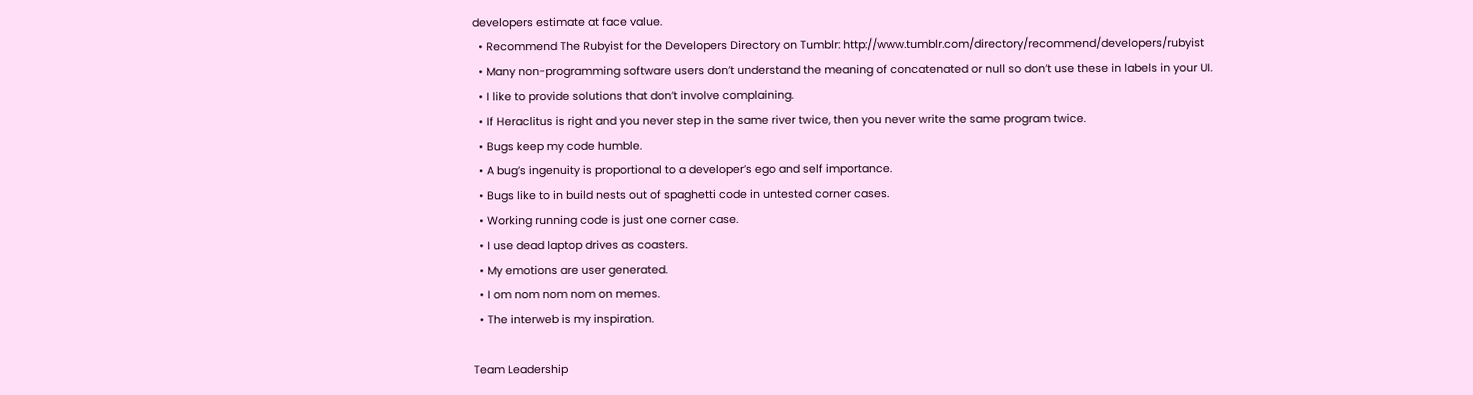developers estimate at face value.
  • Recommend The Rubyist for the Developers Directory on Tumblr: http://www.tumblr.com/directory/recommend/developers/rubyist
  • Many non-programming software users don’t understand the meaning of concatenated or null so don’t use these in labels in your UI.
  • I like to provide solutions that don’t involve complaining.
  • If Heraclitus is right and you never step in the same river twice, then you never write the same program twice.
  • Bugs keep my code humble.
  • A bug’s ingenuity is proportional to a developer’s ego and self importance.
  • Bugs like to in build nests out of spaghetti code in untested corner cases.
  • Working running code is just one corner case.
  • I use dead laptop drives as coasters.
  • My emotions are user generated.
  • I om nom nom nom on memes.
  • The interweb is my inspiration.

Team Leadership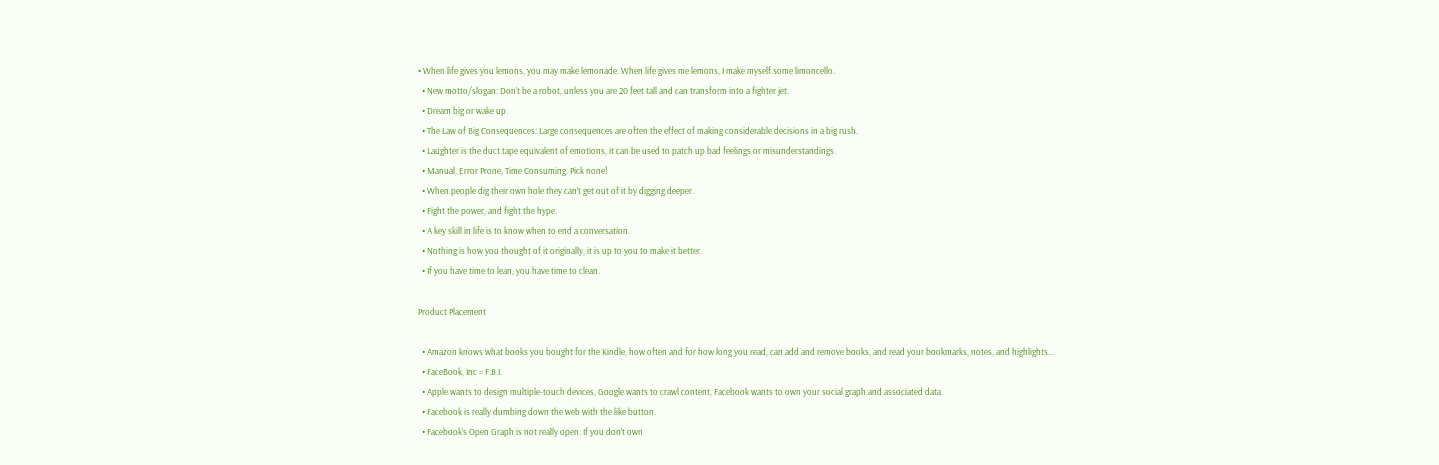• When life gives you lemons, you may make lemonade. When life gives me lemons, I make myself some limoncello.
  • New motto/slogan: Don’t be a robot, unless you are 20 feet tall and can transform into a fighter jet.
  • Dream big or wake up.
  • The Law of Big Consequences: Large consequences are often the effect of making considerable decisions in a big rush.
  • Laughter is the duct tape equivalent of emotions, it can be used to patch up bad feelings or misunderstandings.
  • Manual, Error Prone, Time Consuming. Pick none!
  • When people dig their own hole they can’t get out of it by digging deeper.
  • Fight the power, and fight the hype.
  • A key skill in life is to know when to end a conversation.
  • Nothing is how you thought of it originally, it is up to you to make it better.
  • If you have time to lean, you have time to clean.

Product Placement

  • Amazon knows what books you bought for the Kindle, how often and for how long you read, can add and remove books, and read your bookmarks, notes, and highlights…
  • FaceBook, Inc = F.B.I.
  • Apple wants to design multiple-touch devices, Google wants to crawl content, Facebook wants to own your social graph and associated data.
  • Facebook is really dumbing down the web with the like button.
  • Facebook’s Open Graph is not really open. If you don’t own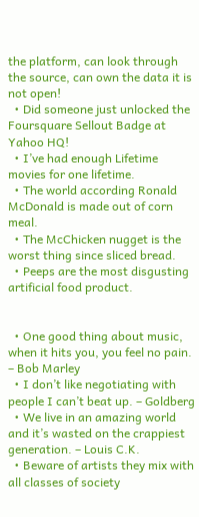the platform, can look through the source, can own the data it is not open!
  • Did someone just unlocked the Foursquare Sellout Badge at Yahoo HQ!
  • I’ve had enough Lifetime movies for one lifetime.
  • The world according Ronald McDonald is made out of corn meal.
  • The McChicken nugget is the worst thing since sliced bread.
  • Peeps are the most disgusting artificial food product.


  • One good thing about music, when it hits you, you feel no pain. – Bob Marley
  • I don’t like negotiating with people I can’t beat up. – Goldberg
  • We live in an amazing world and it’s wasted on the crappiest generation. – Louis C.K.
  • Beware of artists they mix with all classes of society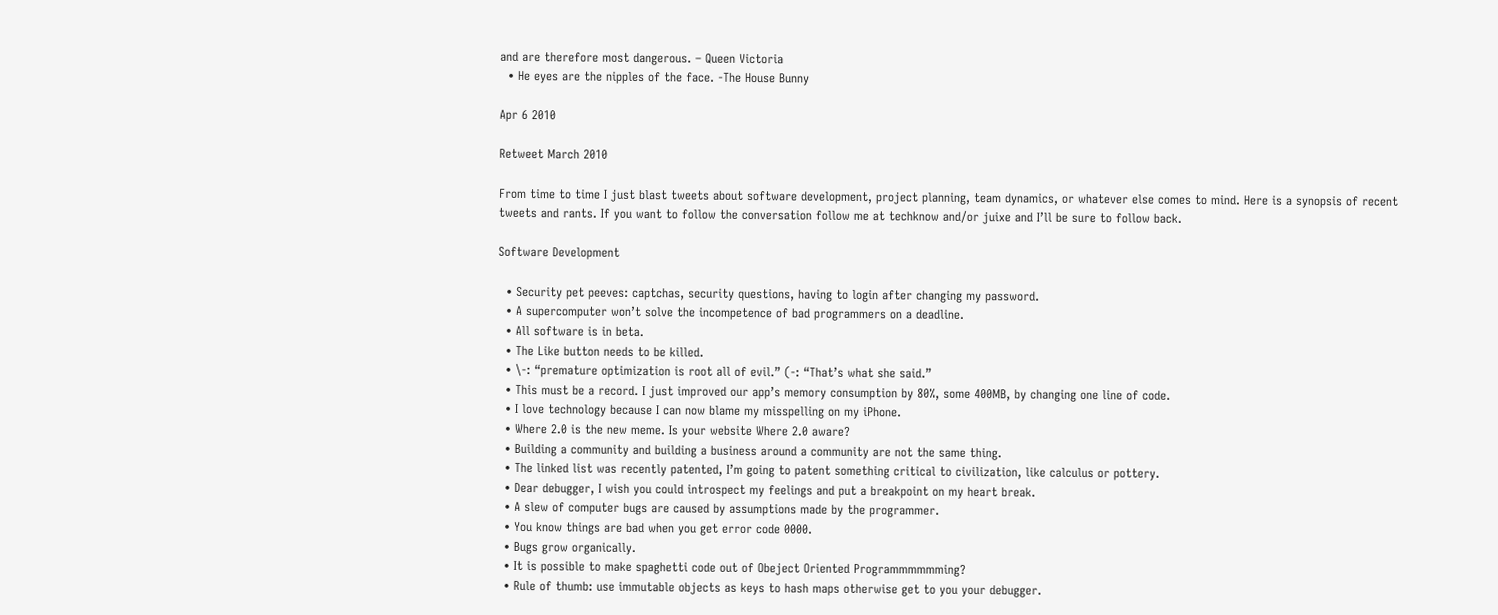and are therefore most dangerous. – Queen Victoria
  • He eyes are the nipples of the face. -The House Bunny

Apr 6 2010

Retweet March 2010

From time to time I just blast tweets about software development, project planning, team dynamics, or whatever else comes to mind. Here is a synopsis of recent tweets and rants. If you want to follow the conversation follow me at techknow and/or juixe and I’ll be sure to follow back.

Software Development

  • Security pet peeves: captchas, security questions, having to login after changing my password.
  • A supercomputer won’t solve the incompetence of bad programmers on a deadline.
  • All software is in beta.
  • The Like button needs to be killed.
  • \-: “premature optimization is root all of evil.” (-: “That’s what she said.”
  • This must be a record. I just improved our app’s memory consumption by 80%, some 400MB, by changing one line of code.
  • I love technology because I can now blame my misspelling on my iPhone.
  • Where 2.0 is the new meme. Is your website Where 2.0 aware?
  • Building a community and building a business around a community are not the same thing.
  • The linked list was recently patented, I’m going to patent something critical to civilization, like calculus or pottery.
  • Dear debugger, I wish you could introspect my feelings and put a breakpoint on my heart break.
  • A slew of computer bugs are caused by assumptions made by the programmer.
  • You know things are bad when you get error code 0000.
  • Bugs grow organically.
  • It is possible to make spaghetti code out of Obeject Oriented Programmmmmming?
  • Rule of thumb: use immutable objects as keys to hash maps otherwise get to you your debugger.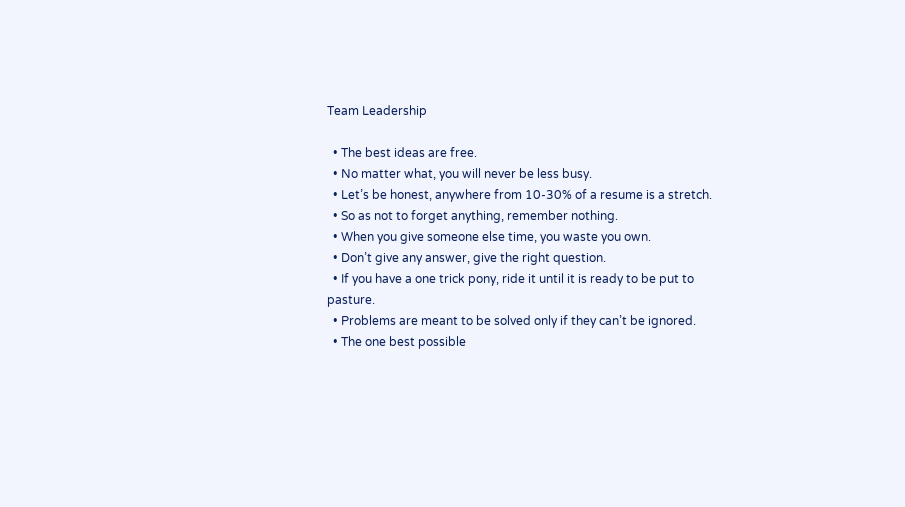Team Leadership

  • The best ideas are free.
  • No matter what, you will never be less busy.
  • Let’s be honest, anywhere from 10-30% of a resume is a stretch.
  • So as not to forget anything, remember nothing.
  • When you give someone else time, you waste you own.
  • Don’t give any answer, give the right question.
  • If you have a one trick pony, ride it until it is ready to be put to pasture.
  • Problems are meant to be solved only if they can’t be ignored.
  • The one best possible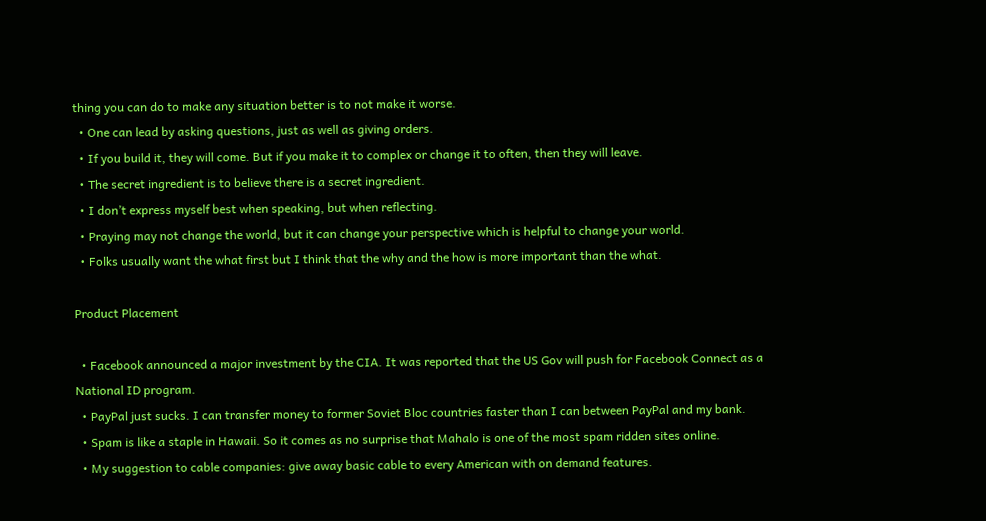thing you can do to make any situation better is to not make it worse.
  • One can lead by asking questions, just as well as giving orders.
  • If you build it, they will come. But if you make it to complex or change it to often, then they will leave.
  • The secret ingredient is to believe there is a secret ingredient.
  • I don’t express myself best when speaking, but when reflecting.
  • Praying may not change the world, but it can change your perspective which is helpful to change your world.
  • Folks usually want the what first but I think that the why and the how is more important than the what.

Product Placement

  • Facebook announced a major investment by the CIA. It was reported that the US Gov will push for Facebook Connect as a National ID program.
  • PayPal just sucks. I can transfer money to former Soviet Bloc countries faster than I can between PayPal and my bank.
  • Spam is like a staple in Hawaii. So it comes as no surprise that Mahalo is one of the most spam ridden sites online.
  • My suggestion to cable companies: give away basic cable to every American with on demand features.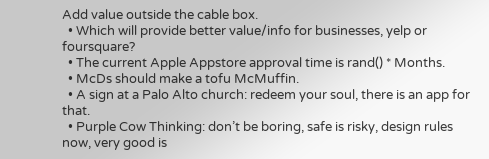Add value outside the cable box.
  • Which will provide better value/info for businesses, yelp or foursquare?
  • The current Apple Appstore approval time is rand() * Months.
  • McDs should make a tofu McMuffin.
  • A sign at a Palo Alto church: redeem your soul, there is an app for that.
  • Purple Cow Thinking: don’t be boring, safe is risky, design rules now, very good is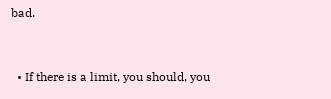bad.


  • If there is a limit, you should, you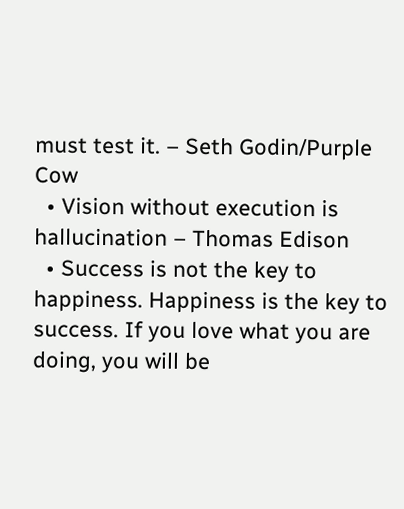must test it. – Seth Godin/Purple Cow
  • Vision without execution is hallucination – Thomas Edison
  • Success is not the key to happiness. Happiness is the key to success. If you love what you are doing, you will be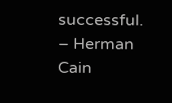successful. – Herman Cain